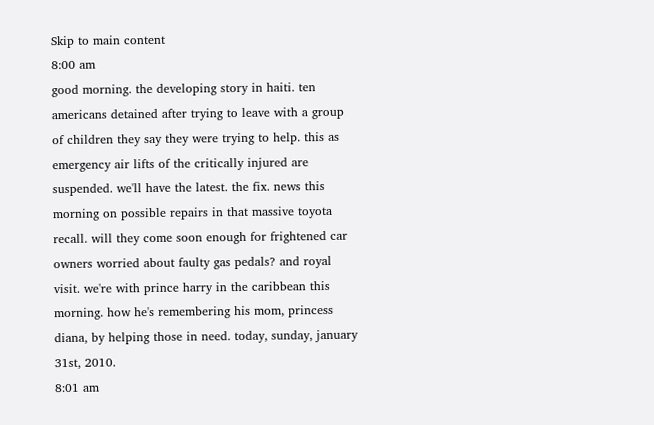Skip to main content
8:00 am
good morning. the developing story in haiti. ten americans detained after trying to leave with a group of children they say they were trying to help. this as emergency air lifts of the critically injured are suspended. we'll have the latest. the fix. news this morning on possible repairs in that massive toyota recall. will they come soon enough for frightened car owners worried about faulty gas pedals? and royal visit. we're with prince harry in the caribbean this morning. how he's remembering his mom, princess diana, by helping those in need. today, sunday, january 31st, 2010.
8:01 am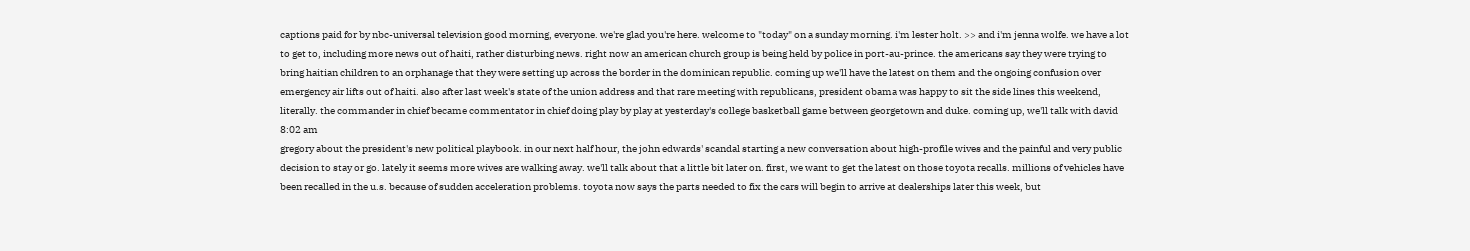captions paid for by nbc-universal television good morning, everyone. we're glad you're here. welcome to "today" on a sunday morning. i'm lester holt. >> and i'm jenna wolfe. we have a lot to get to, including more news out of haiti, rather disturbing news. right now an american church group is being held by police in port-au-prince. the americans say they were trying to bring haitian children to an orphanage that they were setting up across the border in the dominican republic. coming up we'll have the latest on them and the ongoing confusion over emergency air lifts out of haiti. also after last week's state of the union address and that rare meeting with republicans, president obama was happy to sit the side lines this weekend, literally. the commander in chief became commentator in chief doing play by play at yesterday's college basketball game between georgetown and duke. coming up, we'll talk with david
8:02 am
gregory about the president's new political playbook. in our next half hour, the john edwards' scandal starting a new conversation about high-profile wives and the painful and very public decision to stay or go. lately it seems more wives are walking away. we'll talk about that a little bit later on. first, we want to get the latest on those toyota recalls. millions of vehicles have been recalled in the u.s. because of sudden acceleration problems. toyota now says the parts needed to fix the cars will begin to arrive at dealerships later this week, but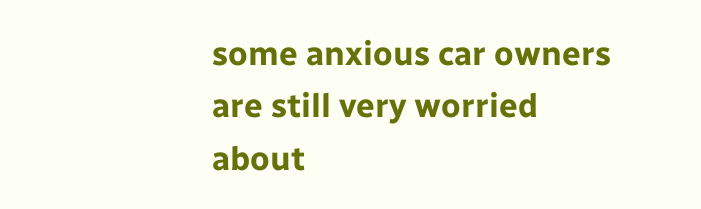some anxious car owners are still very worried about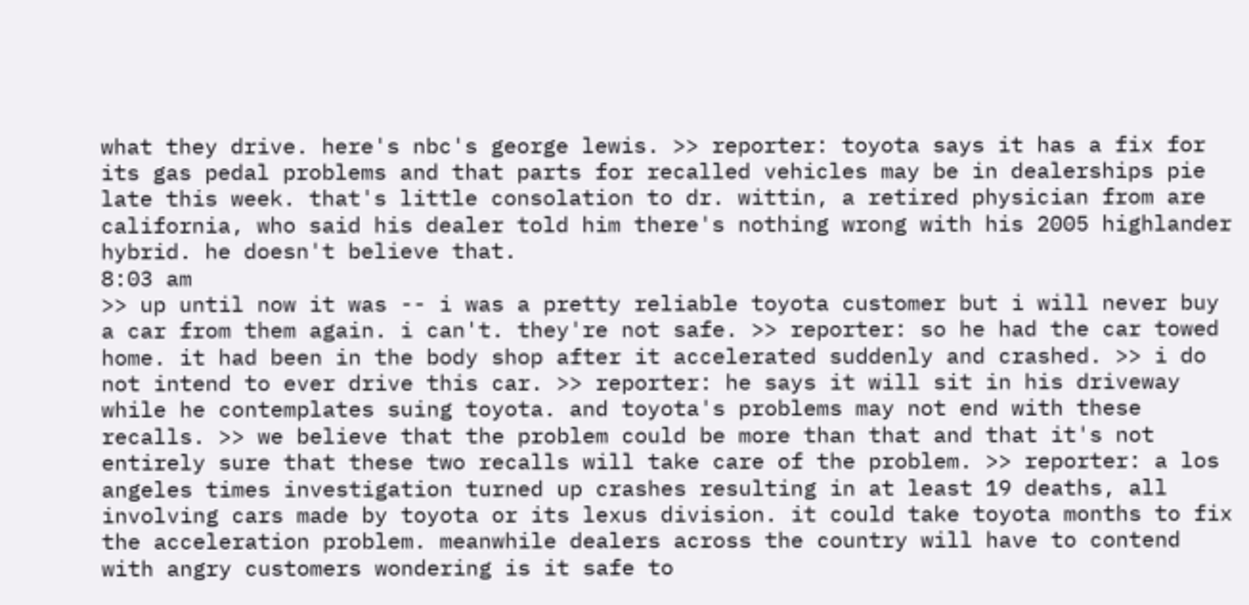what they drive. here's nbc's george lewis. >> reporter: toyota says it has a fix for its gas pedal problems and that parts for recalled vehicles may be in dealerships pie late this week. that's little consolation to dr. wittin, a retired physician from are california, who said his dealer told him there's nothing wrong with his 2005 highlander hybrid. he doesn't believe that.
8:03 am
>> up until now it was -- i was a pretty reliable toyota customer but i will never buy a car from them again. i can't. they're not safe. >> reporter: so he had the car towed home. it had been in the body shop after it accelerated suddenly and crashed. >> i do not intend to ever drive this car. >> reporter: he says it will sit in his driveway while he contemplates suing toyota. and toyota's problems may not end with these recalls. >> we believe that the problem could be more than that and that it's not entirely sure that these two recalls will take care of the problem. >> reporter: a los angeles times investigation turned up crashes resulting in at least 19 deaths, all involving cars made by toyota or its lexus division. it could take toyota months to fix the acceleration problem. meanwhile dealers across the country will have to contend with angry customers wondering is it safe to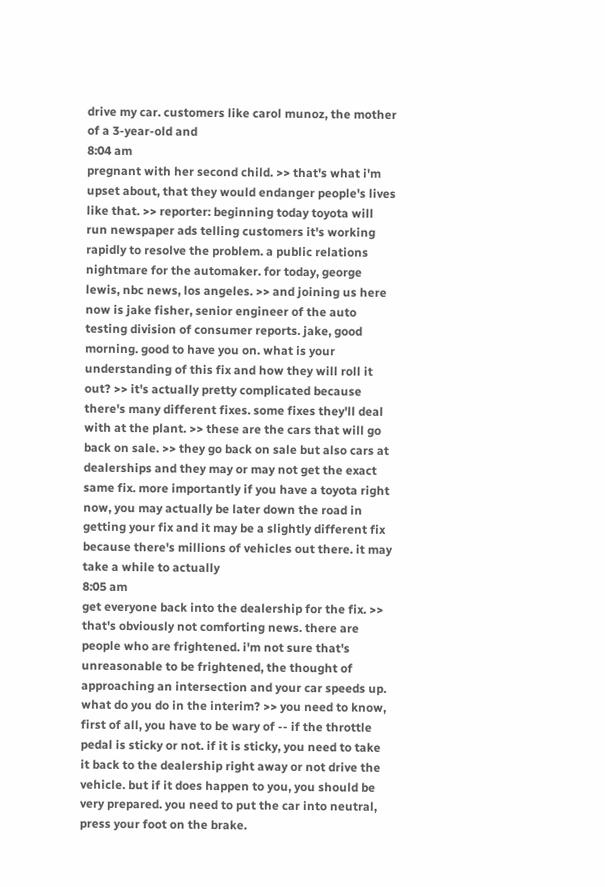drive my car. customers like carol munoz, the mother of a 3-year-old and
8:04 am
pregnant with her second child. >> that's what i'm upset about, that they would endanger people's lives like that. >> reporter: beginning today toyota will run newspaper ads telling customers it's working rapidly to resolve the problem. a public relations nightmare for the automaker. for today, george lewis, nbc news, los angeles. >> and joining us here now is jake fisher, senior engineer of the auto testing division of consumer reports. jake, good morning. good to have you on. what is your understanding of this fix and how they will roll it out? >> it's actually pretty complicated because there's many different fixes. some fixes they'll deal with at the plant. >> these are the cars that will go back on sale. >> they go back on sale but also cars at dealerships and they may or may not get the exact same fix. more importantly if you have a toyota right now, you may actually be later down the road in getting your fix and it may be a slightly different fix because there's millions of vehicles out there. it may take a while to actually
8:05 am
get everyone back into the dealership for the fix. >> that's obviously not comforting news. there are people who are frightened. i'm not sure that's unreasonable to be frightened, the thought of approaching an intersection and your car speeds up. what do you do in the interim? >> you need to know, first of all, you have to be wary of -- if the throttle pedal is sticky or not. if it is sticky, you need to take it back to the dealership right away or not drive the vehicle. but if it does happen to you, you should be very prepared. you need to put the car into neutral, press your foot on the brake.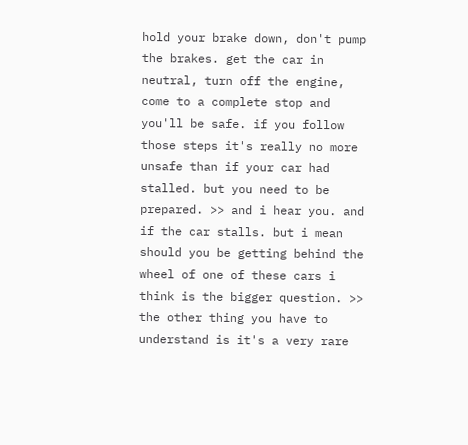hold your brake down, don't pump the brakes. get the car in neutral, turn off the engine, come to a complete stop and you'll be safe. if you follow those steps it's really no more unsafe than if your car had stalled. but you need to be prepared. >> and i hear you. and if the car stalls. but i mean should you be getting behind the wheel of one of these cars i think is the bigger question. >> the other thing you have to understand is it's a very rare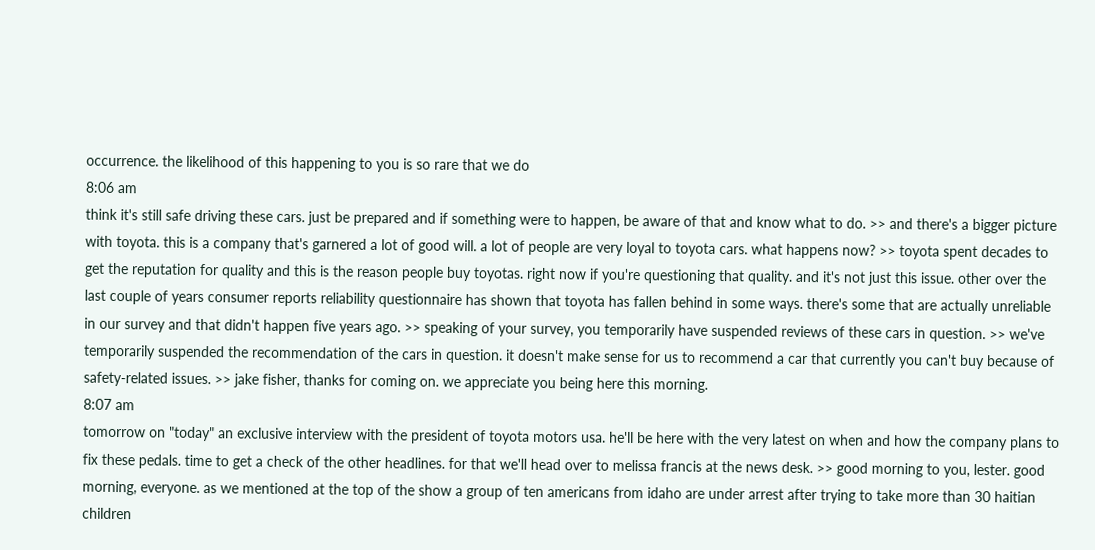occurrence. the likelihood of this happening to you is so rare that we do
8:06 am
think it's still safe driving these cars. just be prepared and if something were to happen, be aware of that and know what to do. >> and there's a bigger picture with toyota. this is a company that's garnered a lot of good will. a lot of people are very loyal to toyota cars. what happens now? >> toyota spent decades to get the reputation for quality and this is the reason people buy toyotas. right now if you're questioning that quality. and it's not just this issue. other over the last couple of years consumer reports reliability questionnaire has shown that toyota has fallen behind in some ways. there's some that are actually unreliable in our survey and that didn't happen five years ago. >> speaking of your survey, you temporarily have suspended reviews of these cars in question. >> we've temporarily suspended the recommendation of the cars in question. it doesn't make sense for us to recommend a car that currently you can't buy because of safety-related issues. >> jake fisher, thanks for coming on. we appreciate you being here this morning.
8:07 am
tomorrow on "today" an exclusive interview with the president of toyota motors usa. he'll be here with the very latest on when and how the company plans to fix these pedals. time to get a check of the other headlines. for that we'll head over to melissa francis at the news desk. >> good morning to you, lester. good morning, everyone. as we mentioned at the top of the show a group of ten americans from idaho are under arrest after trying to take more than 30 haitian children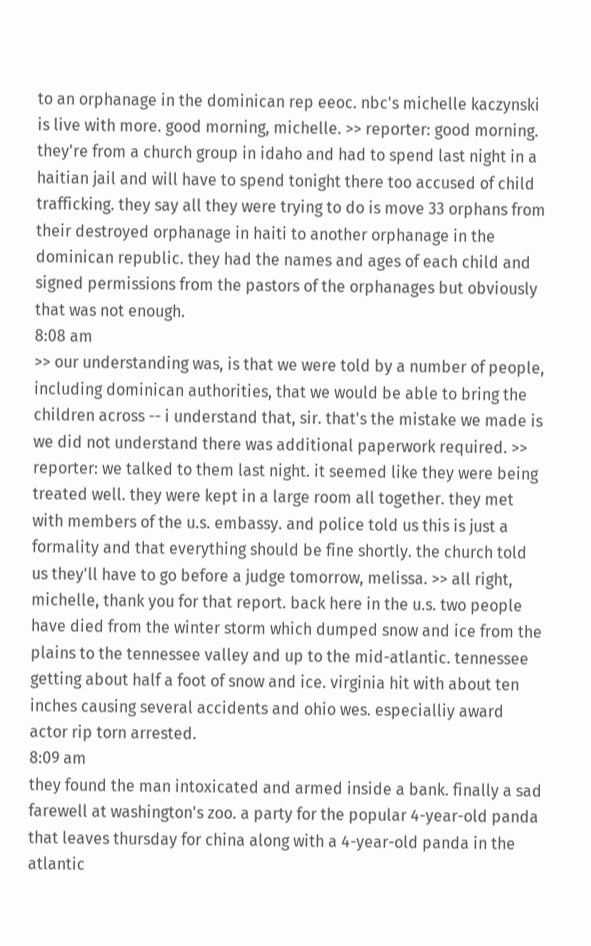to an orphanage in the dominican rep eeoc. nbc's michelle kaczynski is live with more. good morning, michelle. >> reporter: good morning. they're from a church group in idaho and had to spend last night in a haitian jail and will have to spend tonight there too accused of child trafficking. they say all they were trying to do is move 33 orphans from their destroyed orphanage in haiti to another orphanage in the dominican republic. they had the names and ages of each child and signed permissions from the pastors of the orphanages but obviously that was not enough.
8:08 am
>> our understanding was, is that we were told by a number of people, including dominican authorities, that we would be able to bring the children across -- i understand that, sir. that's the mistake we made is we did not understand there was additional paperwork required. >> reporter: we talked to them last night. it seemed like they were being treated well. they were kept in a large room all together. they met with members of the u.s. embassy. and police told us this is just a formality and that everything should be fine shortly. the church told us they'll have to go before a judge tomorrow, melissa. >> all right, michelle, thank you for that report. back here in the u.s. two people have died from the winter storm which dumped snow and ice from the plains to the tennessee valley and up to the mid-atlantic. tennessee getting about half a foot of snow and ice. virginia hit with about ten inches causing several accidents and ohio wes. especialliy award actor rip torn arrested.
8:09 am
they found the man intoxicated and armed inside a bank. finally a sad farewell at washington's zoo. a party for the popular 4-year-old panda that leaves thursday for china along with a 4-year-old panda in the atlantic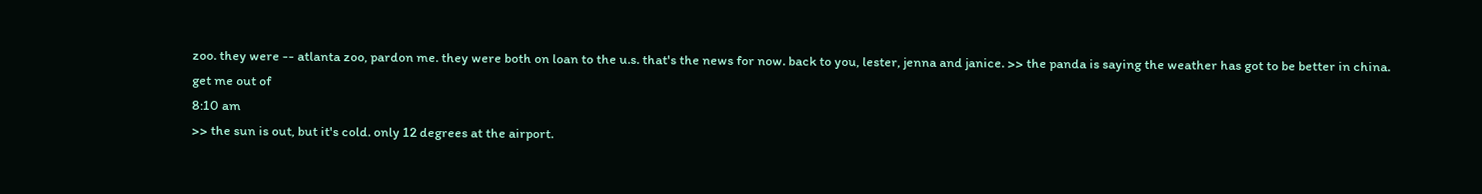zoo. they were -- atlanta zoo, pardon me. they were both on loan to the u.s. that's the news for now. back to you, lester, jenna and janice. >> the panda is saying the weather has got to be better in china. get me out of
8:10 am
>> the sun is out, but it's cold. only 12 degrees at the airport.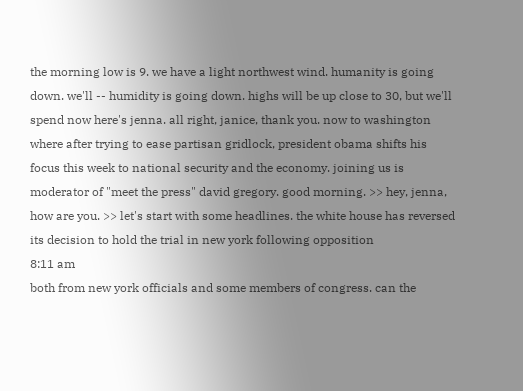the morning low is 9. we have a light northwest wind. humanity is going down. we'll -- humidity is going down. highs will be up close to 30, but we'll spend now here's jenna. all right, janice, thank you. now to washington where after trying to ease partisan gridlock, president obama shifts his focus this week to national security and the economy. joining us is moderator of "meet the press" david gregory. good morning. >> hey, jenna, how are you. >> let's start with some headlines. the white house has reversed its decision to hold the trial in new york following opposition
8:11 am
both from new york officials and some members of congress. can the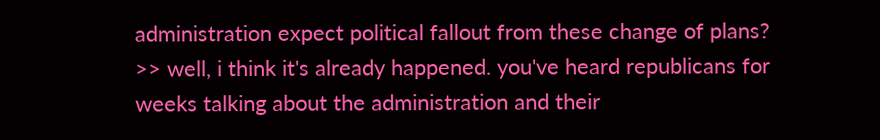administration expect political fallout from these change of plans? >> well, i think it's already happened. you've heard republicans for weeks talking about the administration and their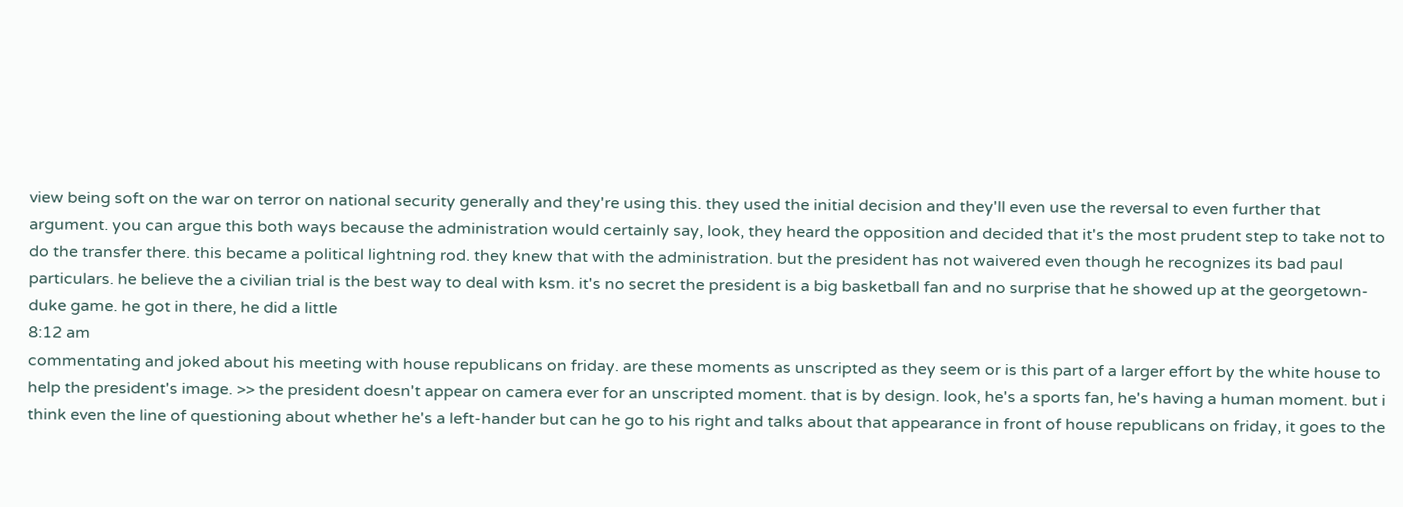view being soft on the war on terror on national security generally and they're using this. they used the initial decision and they'll even use the reversal to even further that argument. you can argue this both ways because the administration would certainly say, look, they heard the opposition and decided that it's the most prudent step to take not to do the transfer there. this became a political lightning rod. they knew that with the administration. but the president has not waivered even though he recognizes its bad paul particulars. he believe the a civilian trial is the best way to deal with ksm. it's no secret the president is a big basketball fan and no surprise that he showed up at the georgetown-duke game. he got in there, he did a little
8:12 am
commentating and joked about his meeting with house republicans on friday. are these moments as unscripted as they seem or is this part of a larger effort by the white house to help the president's image. >> the president doesn't appear on camera ever for an unscripted moment. that is by design. look, he's a sports fan, he's having a human moment. but i think even the line of questioning about whether he's a left-hander but can he go to his right and talks about that appearance in front of house republicans on friday, it goes to the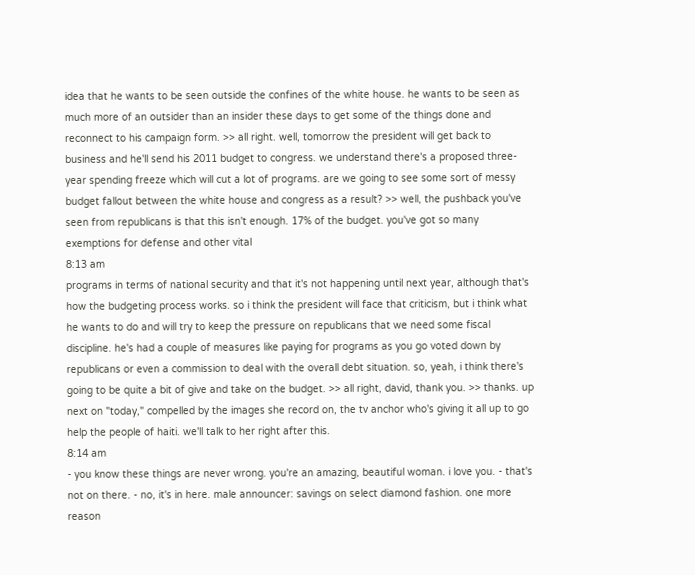idea that he wants to be seen outside the confines of the white house. he wants to be seen as much more of an outsider than an insider these days to get some of the things done and reconnect to his campaign form. >> all right. well, tomorrow the president will get back to business and he'll send his 2011 budget to congress. we understand there's a proposed three-year spending freeze which will cut a lot of programs. are we going to see some sort of messy budget fallout between the white house and congress as a result? >> well, the pushback you've seen from republicans is that this isn't enough. 17% of the budget. you've got so many exemptions for defense and other vital
8:13 am
programs in terms of national security and that it's not happening until next year, although that's how the budgeting process works. so i think the president will face that criticism, but i think what he wants to do and will try to keep the pressure on republicans that we need some fiscal discipline. he's had a couple of measures like paying for programs as you go voted down by republicans or even a commission to deal with the overall debt situation. so, yeah, i think there's going to be quite a bit of give and take on the budget. >> all right, david, thank you. >> thanks. up next on "today," compelled by the images she record on, the tv anchor who's giving it all up to go help the people of haiti. we'll talk to her right after this.
8:14 am
- you know these things are never wrong. you're an amazing, beautiful woman. i love you. - that's not on there. - no, it's in here. male announcer: savings on select diamond fashion. one more reason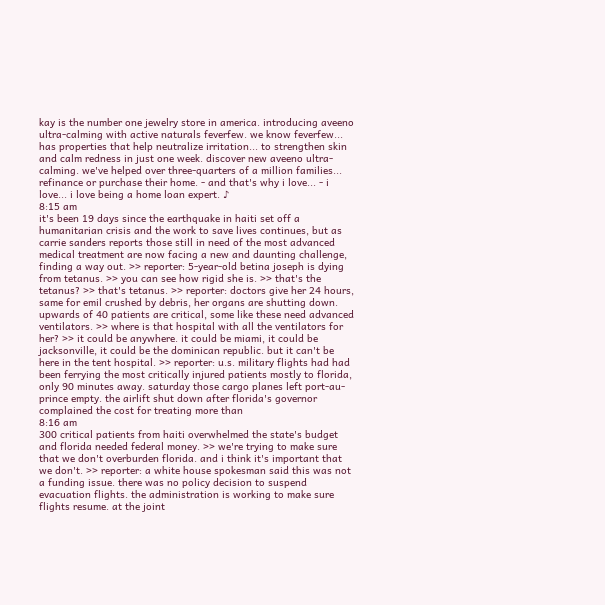kay is the number one jewelry store in america. introducing aveeno ultra-calming with active naturals feverfew. we know feverfew... has properties that help neutralize irritation... to strengthen skin and calm redness in just one week. discover new aveeno ultra-calming. we've helped over three-quarters of a million families... refinance or purchase their home. - and that's why i love... - i love... i love being a home loan expert. ♪
8:15 am
it's been 19 days since the earthquake in haiti set off a humanitarian crisis and the work to save lives continues, but as carrie sanders reports those still in need of the most advanced medical treatment are now facing a new and daunting challenge, finding a way out. >> reporter: 5-year-old betina joseph is dying from tetanus. >> you can see how rigid she is. >> that's the tetanus? >> that's tetanus. >> reporter: doctors give her 24 hours, same for emil crushed by debris, her organs are shutting down. upwards of 40 patients are critical, some like these need advanced ventilators. >> where is that hospital with all the ventilators for her? >> it could be anywhere. it could be miami, it could be jacksonville, it could be the dominican republic. but it can't be here in the tent hospital. >> reporter: u.s. military flights had had been ferrying the most critically injured patients mostly to florida, only 90 minutes away. saturday those cargo planes left port-au-prince empty. the airlift shut down after florida's governor complained the cost for treating more than
8:16 am
300 critical patients from haiti overwhelmed the state's budget and florida needed federal money. >> we're trying to make sure that we don't overburden florida. and i think it's important that we don't. >> reporter: a white house spokesman said this was not a funding issue. there was no policy decision to suspend evacuation flights. the administration is working to make sure flights resume. at the joint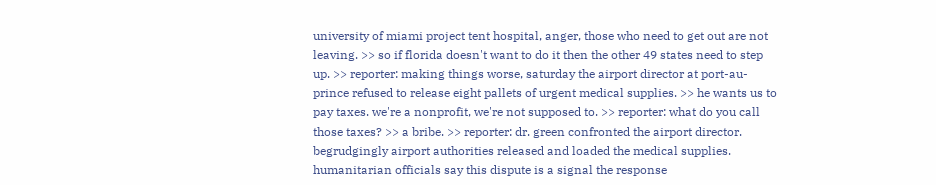university of miami project tent hospital, anger, those who need to get out are not leaving. >> so if florida doesn't want to do it then the other 49 states need to step up. >> reporter: making things worse, saturday the airport director at port-au-prince refused to release eight pallets of urgent medical supplies. >> he wants us to pay taxes. we're a nonprofit, we're not supposed to. >> reporter: what do you call those taxes? >> a bribe. >> reporter: dr. green confronted the airport director. begrudgingly airport authorities released and loaded the medical supplies. humanitarian officials say this dispute is a signal the response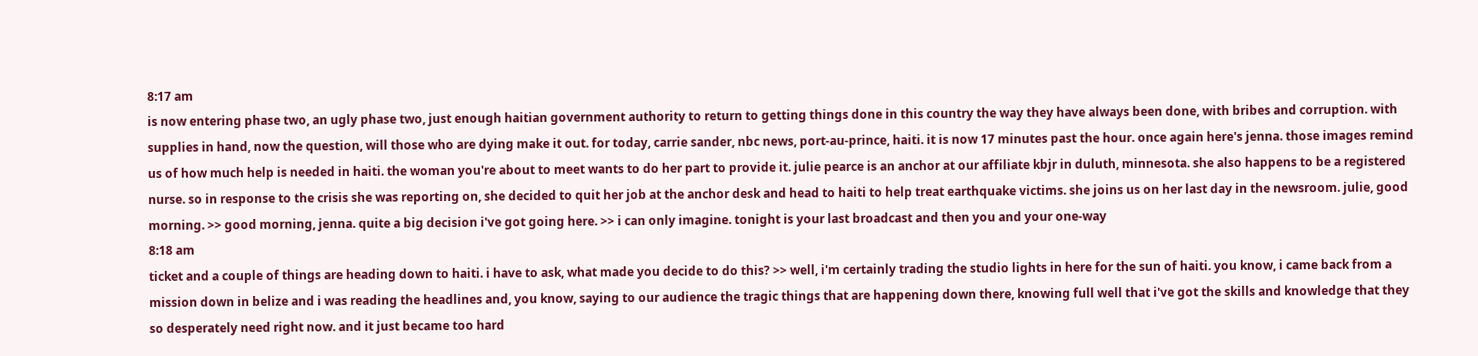8:17 am
is now entering phase two, an ugly phase two, just enough haitian government authority to return to getting things done in this country the way they have always been done, with bribes and corruption. with supplies in hand, now the question, will those who are dying make it out. for today, carrie sander, nbc news, port-au-prince, haiti. it is now 17 minutes past the hour. once again here's jenna. those images remind us of how much help is needed in haiti. the woman you're about to meet wants to do her part to provide it. julie pearce is an anchor at our affiliate kbjr in duluth, minnesota. she also happens to be a registered nurse. so in response to the crisis she was reporting on, she decided to quit her job at the anchor desk and head to haiti to help treat earthquake victims. she joins us on her last day in the newsroom. julie, good morning. >> good morning, jenna. quite a big decision i've got going here. >> i can only imagine. tonight is your last broadcast and then you and your one-way
8:18 am
ticket and a couple of things are heading down to haiti. i have to ask, what made you decide to do this? >> well, i'm certainly trading the studio lights in here for the sun of haiti. you know, i came back from a mission down in belize and i was reading the headlines and, you know, saying to our audience the tragic things that are happening down there, knowing full well that i've got the skills and knowledge that they so desperately need right now. and it just became too hard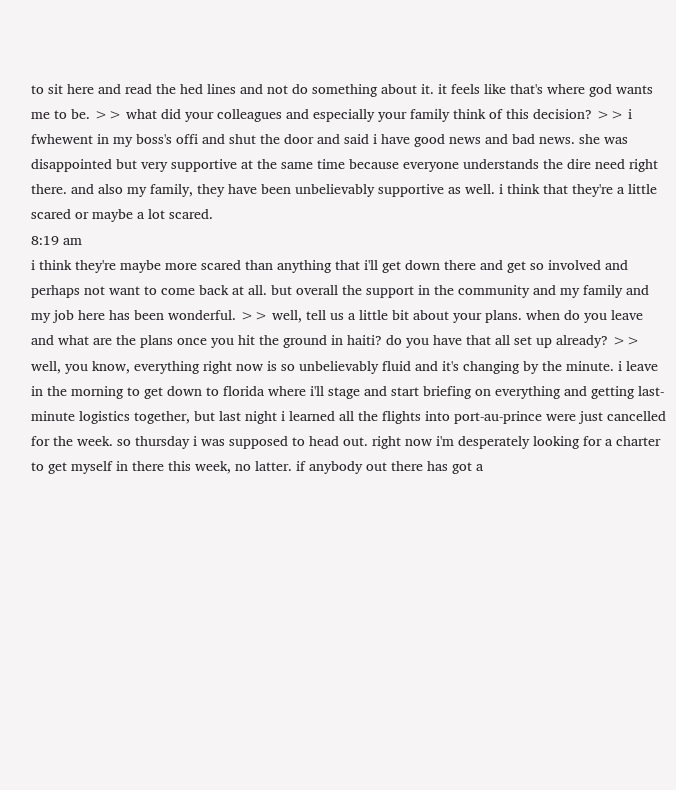to sit here and read the hed lines and not do something about it. it feels like that's where god wants me to be. >> what did your colleagues and especially your family think of this decision? >> i fwhewent in my boss's offi and shut the door and said i have good news and bad news. she was disappointed but very supportive at the same time because everyone understands the dire need right there. and also my family, they have been unbelievably supportive as well. i think that they're a little scared or maybe a lot scared.
8:19 am
i think they're maybe more scared than anything that i'll get down there and get so involved and perhaps not want to come back at all. but overall the support in the community and my family and my job here has been wonderful. >> well, tell us a little bit about your plans. when do you leave and what are the plans once you hit the ground in haiti? do you have that all set up already? >> well, you know, everything right now is so unbelievably fluid and it's changing by the minute. i leave in the morning to get down to florida where i'll stage and start briefing on everything and getting last-minute logistics together, but last night i learned all the flights into port-au-prince were just cancelled for the week. so thursday i was supposed to head out. right now i'm desperately looking for a charter to get myself in there this week, no latter. if anybody out there has got a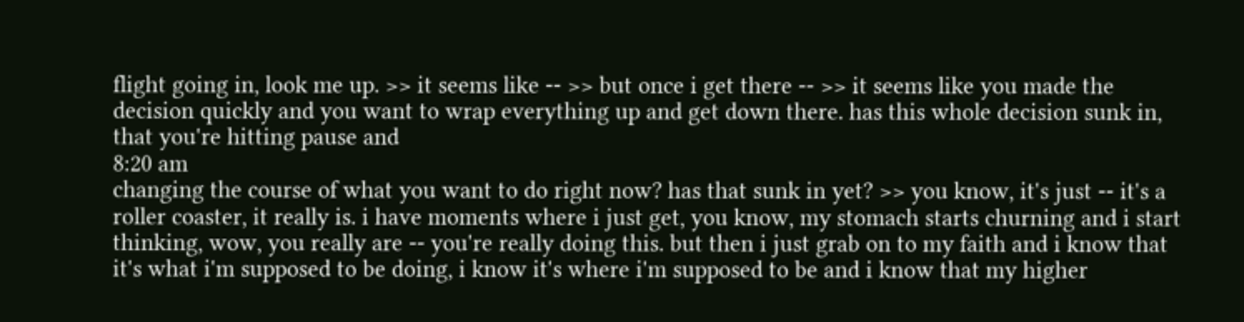flight going in, look me up. >> it seems like -- >> but once i get there -- >> it seems like you made the decision quickly and you want to wrap everything up and get down there. has this whole decision sunk in, that you're hitting pause and
8:20 am
changing the course of what you want to do right now? has that sunk in yet? >> you know, it's just -- it's a roller coaster, it really is. i have moments where i just get, you know, my stomach starts churning and i start thinking, wow, you really are -- you're really doing this. but then i just grab on to my faith and i know that it's what i'm supposed to be doing, i know it's where i'm supposed to be and i know that my higher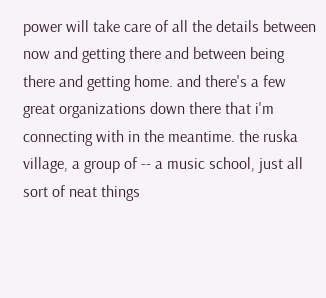power will take care of all the details between now and getting there and between being there and getting home. and there's a few great organizations down there that i'm connecting with in the meantime. the ruska village, a group of -- a music school, just all sort of neat things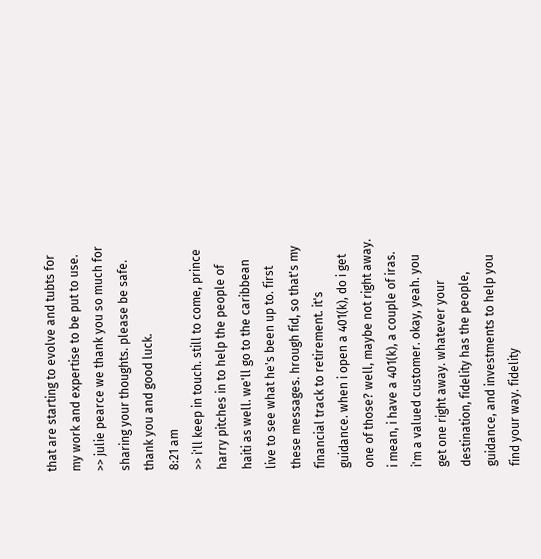that are starting to evolve and tubts for my work and expertise to be put to use. >> julie pearce we thank you so much for sharing your thoughts. please be safe. thank you and good luck.
8:21 am
>> i'll keep in touch. still to come, prince harry pitches in to help the people of haiti as well. we'll go to the caribbean live to see what he's been up to. first these messages. hrough fid, so that's my financial track to retirement. it's guidance. when i open a 401(k), do i get one of those? well, maybe not right away. i mean, i have a 401(k), a couple of iras. i'm a valued customer. okay, yeah. you get one right away. whatever your destination, fidelity has the people, guidance, and investments to help you find your way. fidelity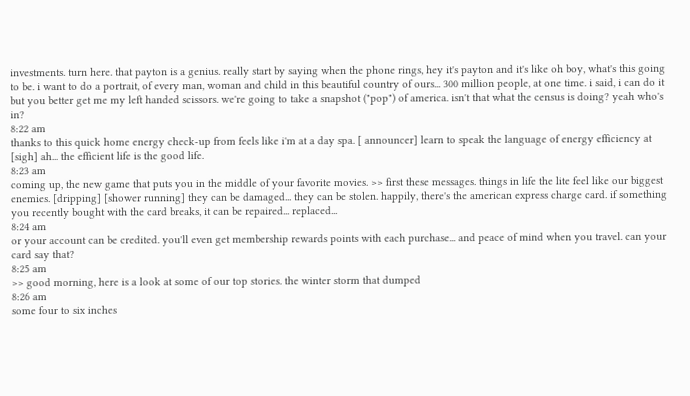investments. turn here. that payton is a genius. really start by saying when the phone rings, hey it's payton and it's like oh boy, what's this going to be. i want to do a portrait, of every man, woman and child in this beautiful country of ours... 300 million people, at one time. i said, i can do it but you better get me my left handed scissors. we're going to take a snapshot ("pop") of america. isn't that what the census is doing? yeah who's in?
8:22 am
thanks to this quick home energy check-up from feels like i'm at a day spa. [ announcer] learn to speak the language of energy efficiency at [sigh] ah... the efficient life is the good life.
8:23 am
coming up, the new game that puts you in the middle of your favorite movies. >> first these messages. things in life the lite feel like our biggest enemies. [dripping] [shower running] they can be damaged... they can be stolen. happily, there's the american express charge card. if something you recently bought with the card breaks, it can be repaired... replaced...
8:24 am
or your account can be credited. you'll even get membership rewards points with each purchase... and peace of mind when you travel. can your card say that?
8:25 am
>> good morning, here is a look at some of our top stories. the winter storm that dumped
8:26 am
some four to six inches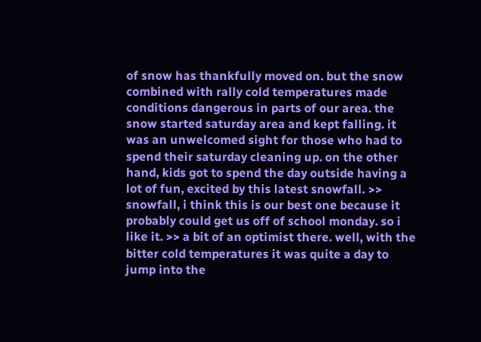of snow has thankfully moved on. but the snow combined with rally cold temperatures made conditions dangerous in parts of our area. the snow started saturday area and kept falling. it was an unwelcomed sight for those who had to spend their saturday cleaning up. on the other hand, kids got to spend the day outside having a lot of fun, excited by this latest snowfall. >> snowfall, i think this is our best one because it probably could get us off of school monday. so i like it. >> a bit of an optimist there. well, with the bitter cold temperatures it was quite a day to jump into the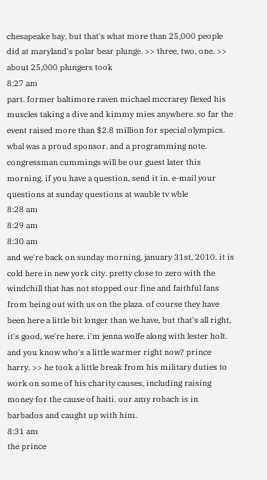chesapeake bay, but that's what more than 25,000 people did at maryland's polar bear plunge. >> three, two, one. >> about 25,000 plungers took
8:27 am
part. former baltimore raven michael mccrarey flexed his muscles taking a dive and kimmy mies anywhere. so far the event raised more than $2.8 million for special olympics. wbal was a proud sponsor. and a programming note. congressman cummings will be our guest later this morning. if you have a question, send it in. e-mail your questions at sunday questions at wauble tv wble
8:28 am
8:29 am
8:30 am
and we're back on sunday morning, january 31st, 2010. it is cold here in new york city. pretty close to zero with the windchill that has not stopped our fine and faithful fans from being out with us on the plaza. of course they have been here a little bit longer than we have, but that's all right, it's good, we're here. i'm jenna wolfe along with lester holt. and you know who's a little warmer right now? prince harry. >> he took a little break from his military duties to work on some of his charity causes, including raising money for the cause of haiti. our amy robach is in barbados and caught up with him.
8:31 am
the prince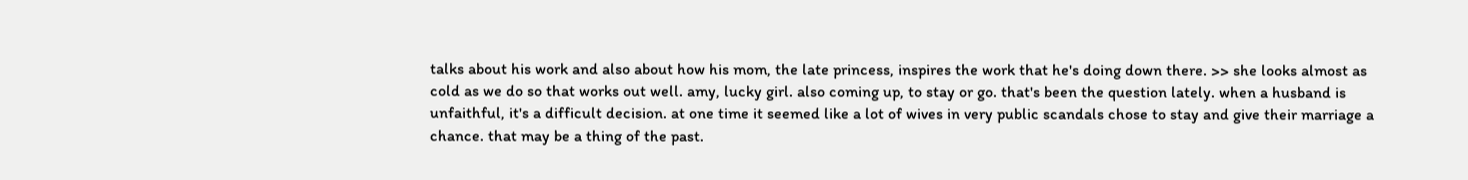talks about his work and also about how his mom, the late princess, inspires the work that he's doing down there. >> she looks almost as cold as we do so that works out well. amy, lucky girl. also coming up, to stay or go. that's been the question lately. when a husband is unfaithful, it's a difficult decision. at one time it seemed like a lot of wives in very public scandals chose to stay and give their marriage a chance. that may be a thing of the past.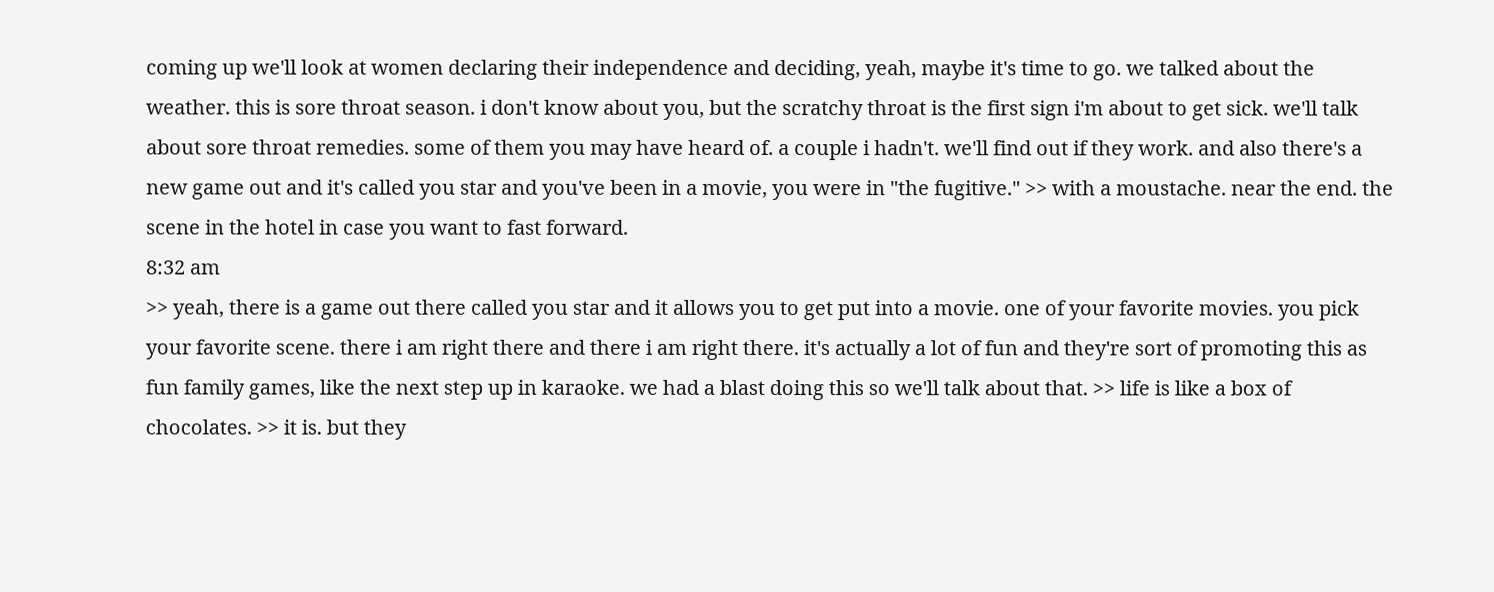coming up we'll look at women declaring their independence and deciding, yeah, maybe it's time to go. we talked about the weather. this is sore throat season. i don't know about you, but the scratchy throat is the first sign i'm about to get sick. we'll talk about sore throat remedies. some of them you may have heard of. a couple i hadn't. we'll find out if they work. and also there's a new game out and it's called you star and you've been in a movie, you were in "the fugitive." >> with a moustache. near the end. the scene in the hotel in case you want to fast forward.
8:32 am
>> yeah, there is a game out there called you star and it allows you to get put into a movie. one of your favorite movies. you pick your favorite scene. there i am right there and there i am right there. it's actually a lot of fun and they're sort of promoting this as fun family games, like the next step up in karaoke. we had a blast doing this so we'll talk about that. >> life is like a box of chocolates. >> it is. but they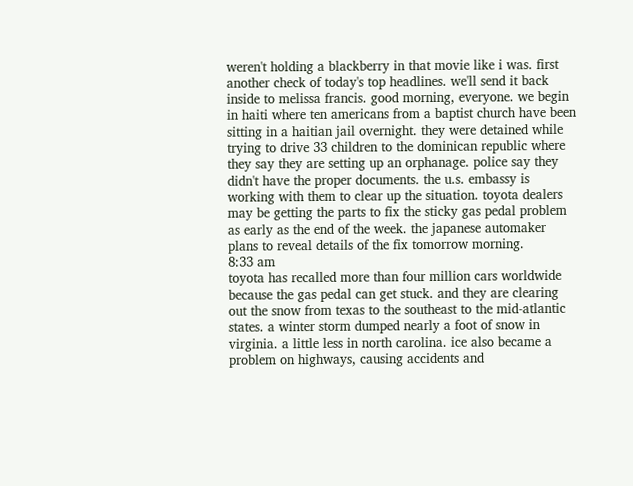weren't holding a blackberry in that movie like i was. first another check of today's top headlines. we'll send it back inside to melissa francis. good morning, everyone. we begin in haiti where ten americans from a baptist church have been sitting in a haitian jail overnight. they were detained while trying to drive 33 children to the dominican republic where they say they are setting up an orphanage. police say they didn't have the proper documents. the u.s. embassy is working with them to clear up the situation. toyota dealers may be getting the parts to fix the sticky gas pedal problem as early as the end of the week. the japanese automaker plans to reveal details of the fix tomorrow morning.
8:33 am
toyota has recalled more than four million cars worldwide because the gas pedal can get stuck. and they are clearing out the snow from texas to the southeast to the mid-atlantic states. a winter storm dumped nearly a foot of snow in virginia. a little less in north carolina. ice also became a problem on highways, causing accidents and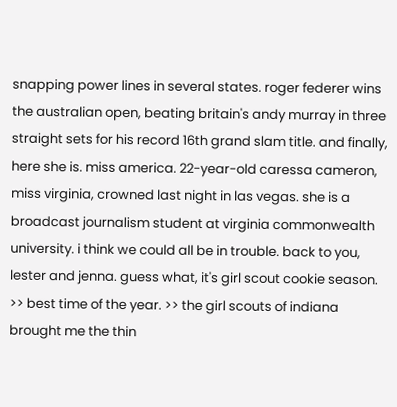snapping power lines in several states. roger federer wins the australian open, beating britain's andy murray in three straight sets for his record 16th grand slam title. and finally, here she is. miss america. 22-year-old caressa cameron, miss virginia, crowned last night in las vegas. she is a broadcast journalism student at virginia commonwealth university. i think we could all be in trouble. back to you, lester and jenna. guess what, it's girl scout cookie season. >> best time of the year. >> the girl scouts of indiana brought me the thin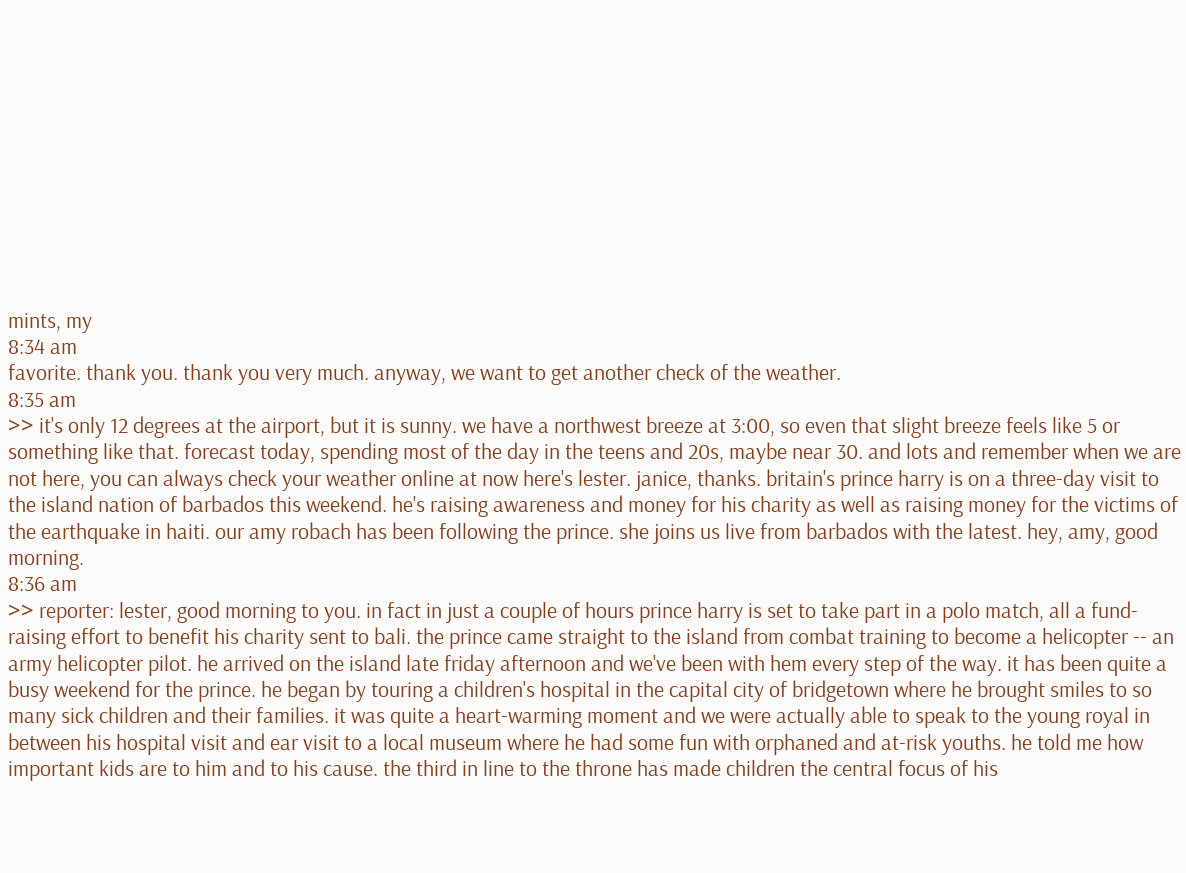mints, my
8:34 am
favorite. thank you. thank you very much. anyway, we want to get another check of the weather.
8:35 am
>> it's only 12 degrees at the airport, but it is sunny. we have a northwest breeze at 3:00, so even that slight breeze feels like 5 or something like that. forecast today, spending most of the day in the teens and 20s, maybe near 30. and lots and remember when we are not here, you can always check your weather online at now here's lester. janice, thanks. britain's prince harry is on a three-day visit to the island nation of barbados this weekend. he's raising awareness and money for his charity as well as raising money for the victims of the earthquake in haiti. our amy robach has been following the prince. she joins us live from barbados with the latest. hey, amy, good morning.
8:36 am
>> reporter: lester, good morning to you. in fact in just a couple of hours prince harry is set to take part in a polo match, all a fund-raising effort to benefit his charity sent to bali. the prince came straight to the island from combat training to become a helicopter -- an army helicopter pilot. he arrived on the island late friday afternoon and we've been with hem every step of the way. it has been quite a busy weekend for the prince. he began by touring a children's hospital in the capital city of bridgetown where he brought smiles to so many sick children and their families. it was quite a heart-warming moment and we were actually able to speak to the young royal in between his hospital visit and ear visit to a local museum where he had some fun with orphaned and at-risk youths. he told me how important kids are to him and to his cause. the third in line to the throne has made children the central focus of his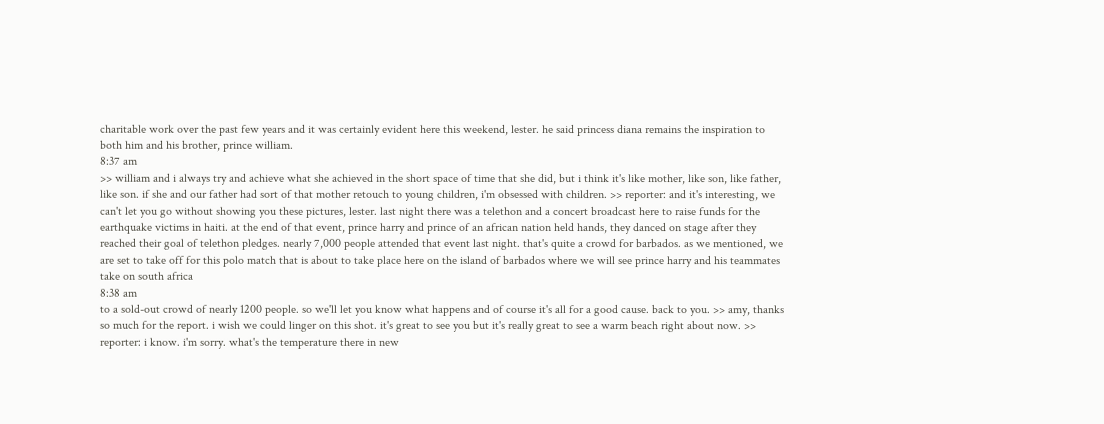charitable work over the past few years and it was certainly evident here this weekend, lester. he said princess diana remains the inspiration to both him and his brother, prince william.
8:37 am
>> william and i always try and achieve what she achieved in the short space of time that she did, but i think it's like mother, like son, like father, like son. if she and our father had sort of that mother retouch to young children, i'm obsessed with children. >> reporter: and it's interesting, we can't let you go without showing you these pictures, lester. last night there was a telethon and a concert broadcast here to raise funds for the earthquake victims in haiti. at the end of that event, prince harry and prince of an african nation held hands, they danced on stage after they reached their goal of telethon pledges. nearly 7,000 people attended that event last night. that's quite a crowd for barbados. as we mentioned, we are set to take off for this polo match that is about to take place here on the island of barbados where we will see prince harry and his teammates take on south africa
8:38 am
to a sold-out crowd of nearly 1200 people. so we'll let you know what happens and of course it's all for a good cause. back to you. >> amy, thanks so much for the report. i wish we could linger on this shot. it's great to see you but it's really great to see a warm beach right about now. >> reporter: i know. i'm sorry. what's the temperature there in new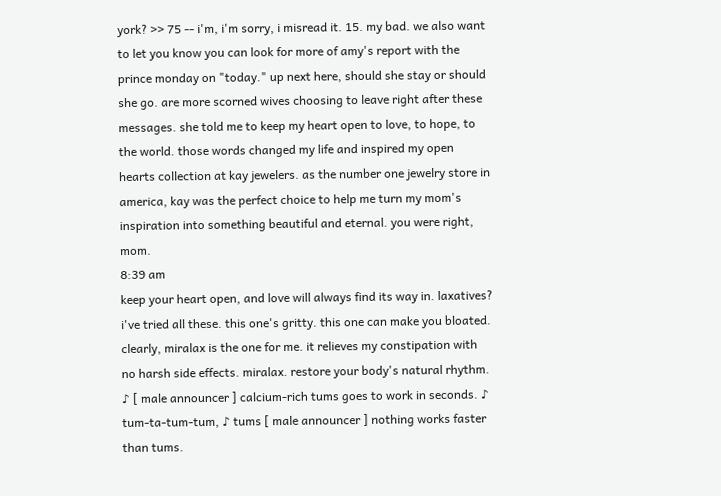york? >> 75 -- i'm, i'm sorry, i misread it. 15. my bad. we also want to let you know you can look for more of amy's report with the prince monday on "today." up next here, should she stay or should she go. are more scorned wives choosing to leave right after these messages. she told me to keep my heart open to love, to hope, to the world. those words changed my life and inspired my open hearts collection at kay jewelers. as the number one jewelry store in america, kay was the perfect choice to help me turn my mom's inspiration into something beautiful and eternal. you were right, mom.
8:39 am
keep your heart open, and love will always find its way in. laxatives? i've tried all these. this one's gritty. this one can make you bloated. clearly, miralax is the one for me. it relieves my constipation with no harsh side effects. miralax. restore your body's natural rhythm. ♪ [ male announcer ] calcium-rich tums goes to work in seconds. ♪ tum-ta-tum-tum, ♪ tums [ male announcer ] nothing works faster than tums.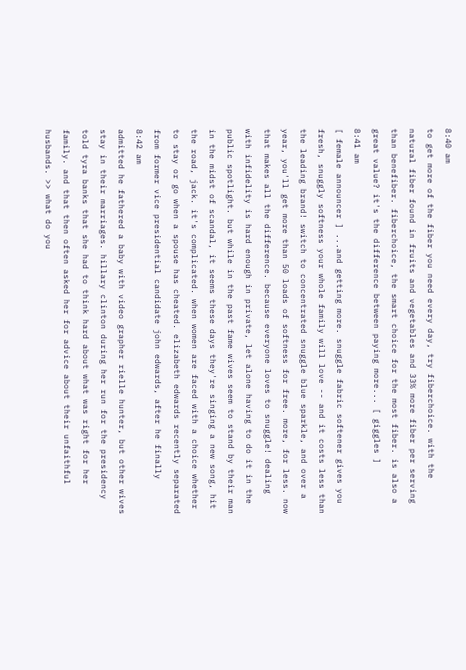8:40 am
to get more of the fiber you need every day, try fiberchoice. with the natural fiber found in fruits and vegetables and 33% more fiber per serving than benefiber. fiberchoice, the smart choice for the most fiber. is also a great value? it's the difference between paying more... [ giggles ]
8:41 am
[ female announcer ] ...and getting more. snuggle fabric softener gives you fresh, snuggly softness your whole family will love -- and it costs less than the leading brand! switch to concentrated snuggle blue sparkle, and over a year, you'll get more than 50 loads of softness for free. more, for less. now that makes all the difference. because everyone loves to snuggle! dealing with infidelity is hard enough in private, let alone having to do it in the public spotlight. but while in the past fame wives seem to stand by their man in the midst of scandal, it seems these days they're singing a new song, hit the road, jack. it's complicated. when women are faced with a choice whether to stay or go when a spouse has cheated. elizabeth edwards recently separated from former vice presidential candidate john edwards, after he finally
8:42 am
admitted he fathered a baby with video grapher rielle hunter, but other wives stay in their marriages. hillary clinton during her run for the presidency told tyra banks that she had to think hard about what was right for her family. and that then often asked her for advice about their unfaithful husbands. >> what do you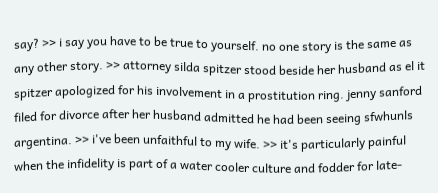say? >> i say you have to be true to yourself. no one story is the same as any other story. >> attorney silda spitzer stood beside her husband as el it spitzer apologized for his involvement in a prostitution ring. jenny sanford filed for divorce after her husband admitted he had been seeing sfwhunls argentina. >> i've been unfaithful to my wife. >> it's particularly painful when the infidelity is part of a water cooler culture and fodder for late-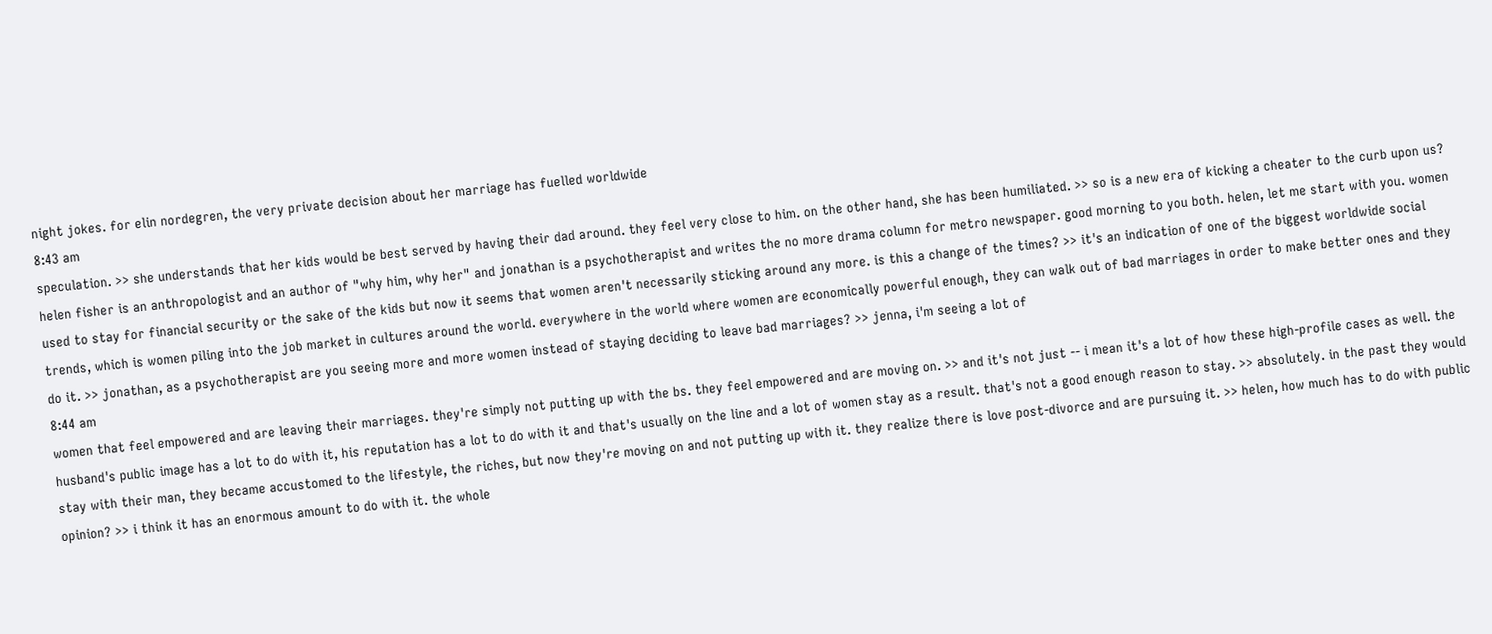night jokes. for elin nordegren, the very private decision about her marriage has fuelled worldwide
8:43 am
speculation. >> she understands that her kids would be best served by having their dad around. they feel very close to him. on the other hand, she has been humiliated. >> so is a new era of kicking a cheater to the curb upon us? helen fisher is an anthropologist and an author of "why him, why her" and jonathan is a psychotherapist and writes the no more drama column for metro newspaper. good morning to you both. helen, let me start with you. women used to stay for financial security or the sake of the kids but now it seems that women aren't necessarily sticking around any more. is this a change of the times? >> it's an indication of one of the biggest worldwide social trends, which is women piling into the job market in cultures around the world. everywhere in the world where women are economically powerful enough, they can walk out of bad marriages in order to make better ones and they do it. >> jonathan, as a psychotherapist are you seeing more and more women instead of staying deciding to leave bad marriages? >> jenna, i'm seeing a lot of
8:44 am
women that feel empowered and are leaving their marriages. they're simply not putting up with the bs. they feel empowered and are moving on. >> and it's not just -- i mean it's a lot of how these high-profile cases as well. the husband's public image has a lot to do with it, his reputation has a lot to do with it and that's usually on the line and a lot of women stay as a result. that's not a good enough reason to stay. >> absolutely. in the past they would stay with their man, they became accustomed to the lifestyle, the riches, but now they're moving on and not putting up with it. they realize there is love post-divorce and are pursuing it. >> helen, how much has to do with public opinion? >> i think it has an enormous amount to do with it. the whole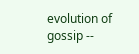evolution of gossip --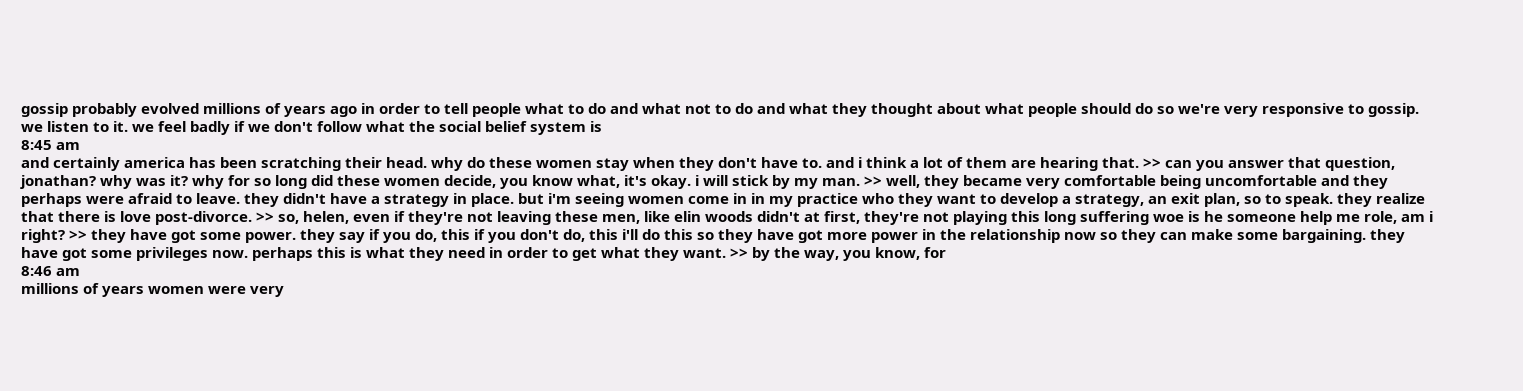gossip probably evolved millions of years ago in order to tell people what to do and what not to do and what they thought about what people should do so we're very responsive to gossip. we listen to it. we feel badly if we don't follow what the social belief system is
8:45 am
and certainly america has been scratching their head. why do these women stay when they don't have to. and i think a lot of them are hearing that. >> can you answer that question, jonathan? why was it? why for so long did these women decide, you know what, it's okay. i will stick by my man. >> well, they became very comfortable being uncomfortable and they perhaps were afraid to leave. they didn't have a strategy in place. but i'm seeing women come in in my practice who they want to develop a strategy, an exit plan, so to speak. they realize that there is love post-divorce. >> so, helen, even if they're not leaving these men, like elin woods didn't at first, they're not playing this long suffering woe is he someone help me role, am i right? >> they have got some power. they say if you do, this if you don't do, this i'll do this so they have got more power in the relationship now so they can make some bargaining. they have got some privileges now. perhaps this is what they need in order to get what they want. >> by the way, you know, for
8:46 am
millions of years women were very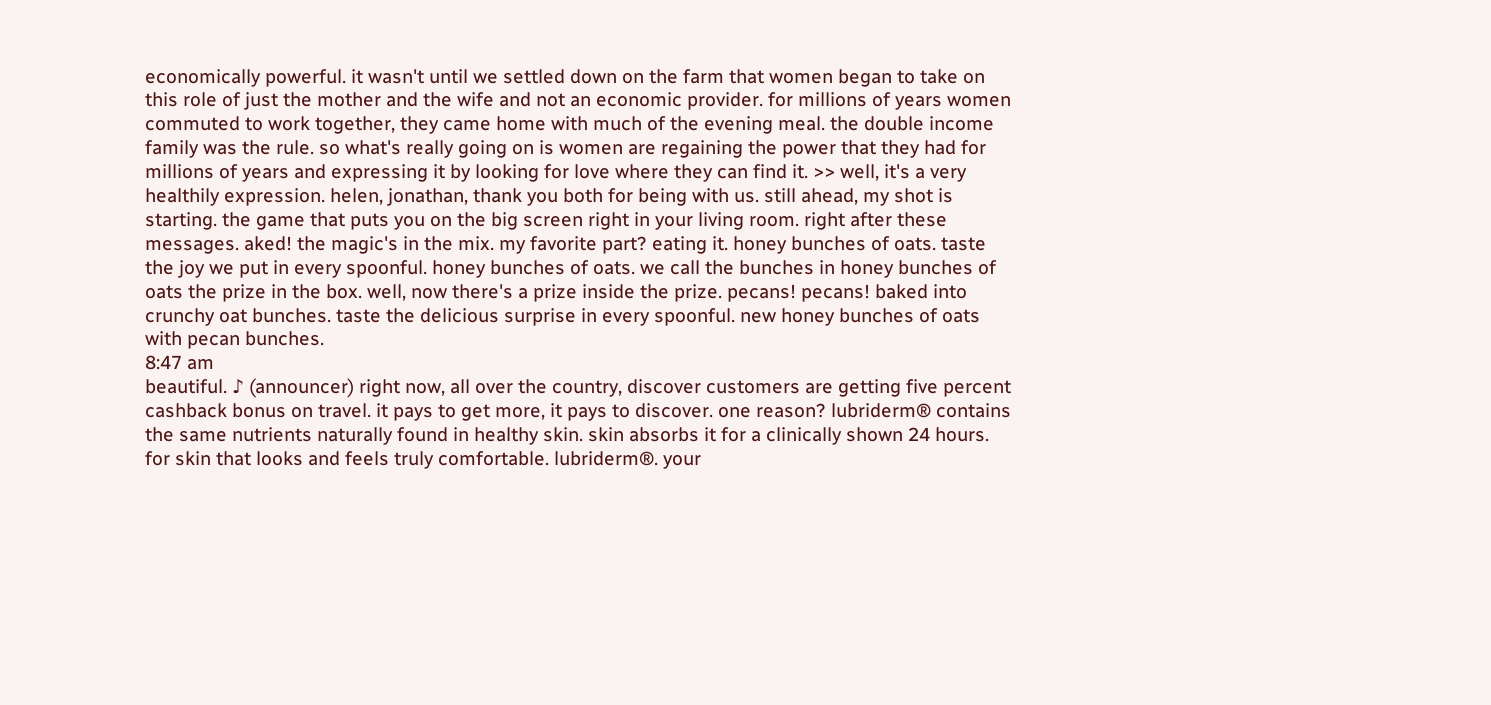economically powerful. it wasn't until we settled down on the farm that women began to take on this role of just the mother and the wife and not an economic provider. for millions of years women commuted to work together, they came home with much of the evening meal. the double income family was the rule. so what's really going on is women are regaining the power that they had for millions of years and expressing it by looking for love where they can find it. >> well, it's a very healthily expression. helen, jonathan, thank you both for being with us. still ahead, my shot is starting. the game that puts you on the big screen right in your living room. right after these messages. aked! the magic's in the mix. my favorite part? eating it. honey bunches of oats. taste the joy we put in every spoonful. honey bunches of oats. we call the bunches in honey bunches of oats the prize in the box. well, now there's a prize inside the prize. pecans! pecans! baked into crunchy oat bunches. taste the delicious surprise in every spoonful. new honey bunches of oats with pecan bunches.
8:47 am
beautiful. ♪ (announcer) right now, all over the country, discover customers are getting five percent cashback bonus on travel. it pays to get more, it pays to discover. one reason? lubriderm® contains the same nutrients naturally found in healthy skin. skin absorbs it for a clinically shown 24 hours. for skin that looks and feels truly comfortable. lubriderm®. your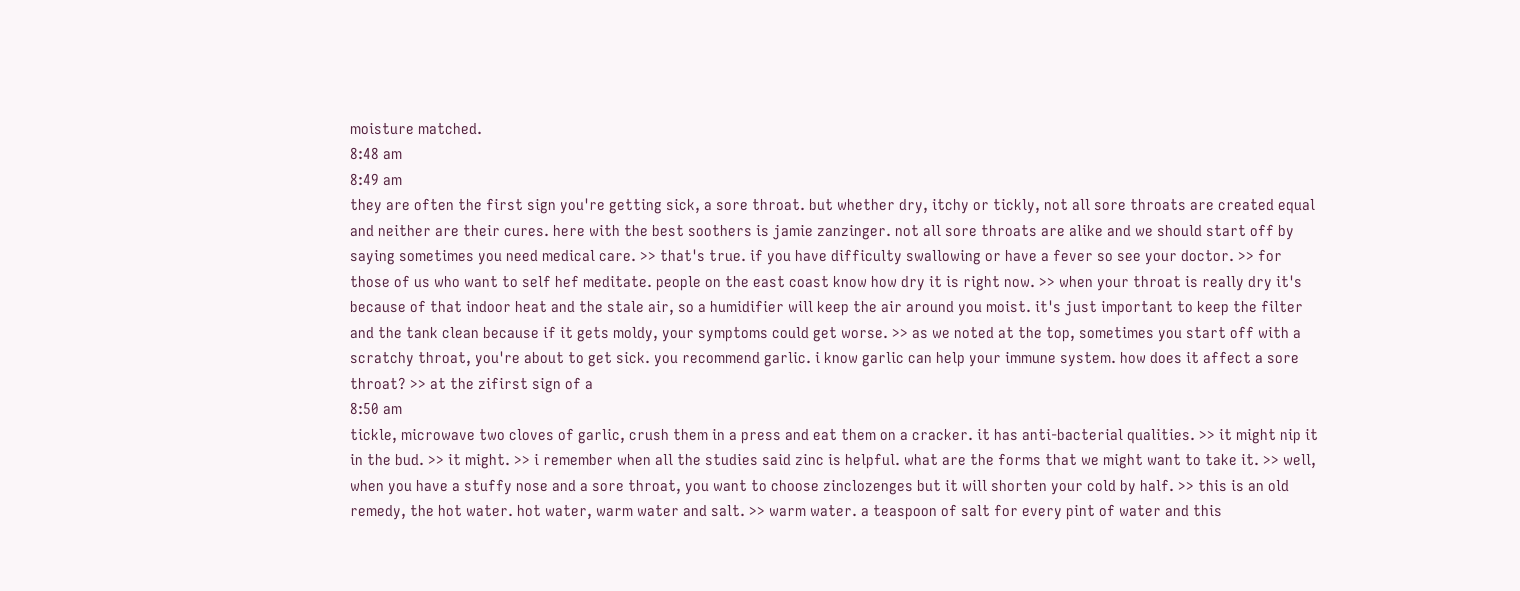moisture matched.
8:48 am
8:49 am
they are often the first sign you're getting sick, a sore throat. but whether dry, itchy or tickly, not all sore throats are created equal and neither are their cures. here with the best soothers is jamie zanzinger. not all sore throats are alike and we should start off by saying sometimes you need medical care. >> that's true. if you have difficulty swallowing or have a fever so see your doctor. >> for those of us who want to self hef meditate. people on the east coast know how dry it is right now. >> when your throat is really dry it's because of that indoor heat and the stale air, so a humidifier will keep the air around you moist. it's just important to keep the filter and the tank clean because if it gets moldy, your symptoms could get worse. >> as we noted at the top, sometimes you start off with a scratchy throat, you're about to get sick. you recommend garlic. i know garlic can help your immune system. how does it affect a sore throat? >> at the zifirst sign of a
8:50 am
tickle, microwave two cloves of garlic, crush them in a press and eat them on a cracker. it has anti-bacterial qualities. >> it might nip it in the bud. >> it might. >> i remember when all the studies said zinc is helpful. what are the forms that we might want to take it. >> well, when you have a stuffy nose and a sore throat, you want to choose zinclozenges but it will shorten your cold by half. >> this is an old remedy, the hot water. hot water, warm water and salt. >> warm water. a teaspoon of salt for every pint of water and this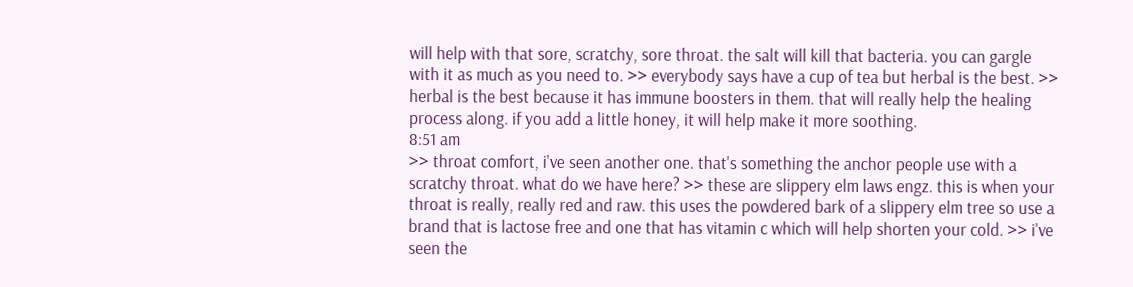will help with that sore, scratchy, sore throat. the salt will kill that bacteria. you can gargle with it as much as you need to. >> everybody says have a cup of tea but herbal is the best. >> herbal is the best because it has immune boosters in them. that will really help the healing process along. if you add a little honey, it will help make it more soothing.
8:51 am
>> throat comfort, i've seen another one. that's something the anchor people use with a scratchy throat. what do we have here? >> these are slippery elm laws engz. this is when your throat is really, really red and raw. this uses the powdered bark of a slippery elm tree so use a brand that is lactose free and one that has vitamin c which will help shorten your cold. >> i've seen the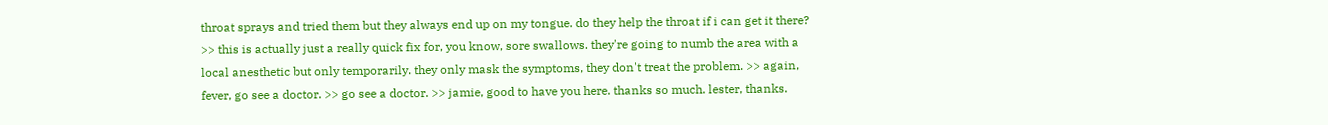throat sprays and tried them but they always end up on my tongue. do they help the throat if i can get it there? >> this is actually just a really quick fix for, you know, sore swallows. they're going to numb the area with a local anesthetic but only temporarily. they only mask the symptoms, they don't treat the problem. >> again, fever, go see a doctor. >> go see a doctor. >> jamie, good to have you here. thanks so much. lester, thanks.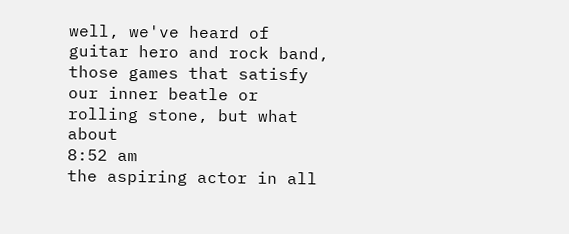well, we've heard of guitar hero and rock band, those games that satisfy our inner beatle or rolling stone, but what about
8:52 am
the aspiring actor in all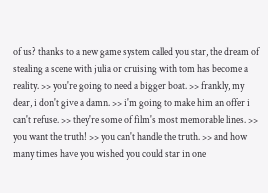of us? thanks to a new game system called you star, the dream of stealing a scene with julia or cruising with tom has become a reality. >> you're going to need a bigger boat. >> frankly, my dear, i don't give a damn. >> i'm going to make him an offer i can't refuse. >> they're some of film's most memorable lines. >> you want the truth! >> you can't handle the truth. >> and how many times have you wished you could star in one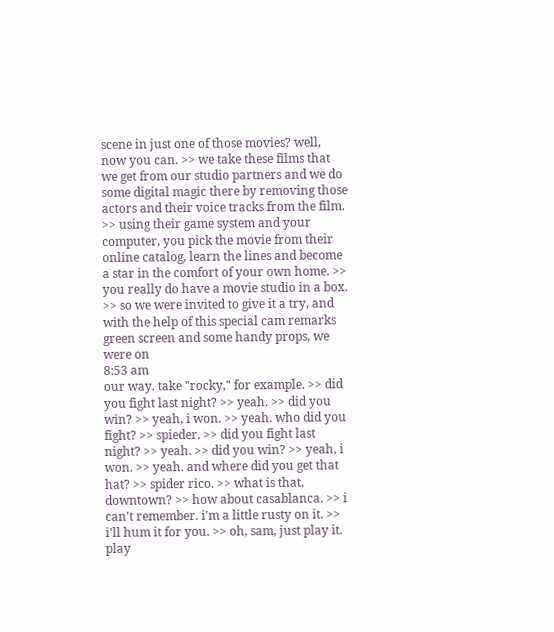scene in just one of those movies? well, now you can. >> we take these films that we get from our studio partners and we do some digital magic there by removing those actors and their voice tracks from the film. >> using their game system and your computer, you pick the movie from their online catalog, learn the lines and become a star in the comfort of your own home. >> you really do have a movie studio in a box. >> so we were invited to give it a try, and with the help of this special cam remarks green screen and some handy props, we were on
8:53 am
our way. take "rocky," for example. >> did you fight last night? >> yeah. >> did you win? >> yeah, i won. >> yeah. who did you fight? >> spieder. >> did you fight last night? >> yeah. >> did you win? >> yeah, i won. >> yeah. and where did you get that hat? >> spider rico. >> what is that, downtown? >> how about casablanca. >> i can't remember. i'm a little rusty on it. >> i'll hum it for you. >> oh, sam, just play it. play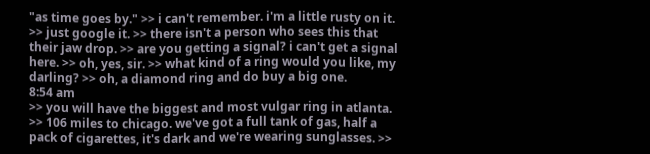"as time goes by." >> i can't remember. i'm a little rusty on it. >> just google it. >> there isn't a person who sees this that their jaw drop. >> are you getting a signal? i can't get a signal here. >> oh, yes, sir. >> what kind of a ring would you like, my darling? >> oh, a diamond ring and do buy a big one.
8:54 am
>> you will have the biggest and most vulgar ring in atlanta. >> 106 miles to chicago. we've got a full tank of gas, half a pack of cigarettes, it's dark and we're wearing sunglasses. >>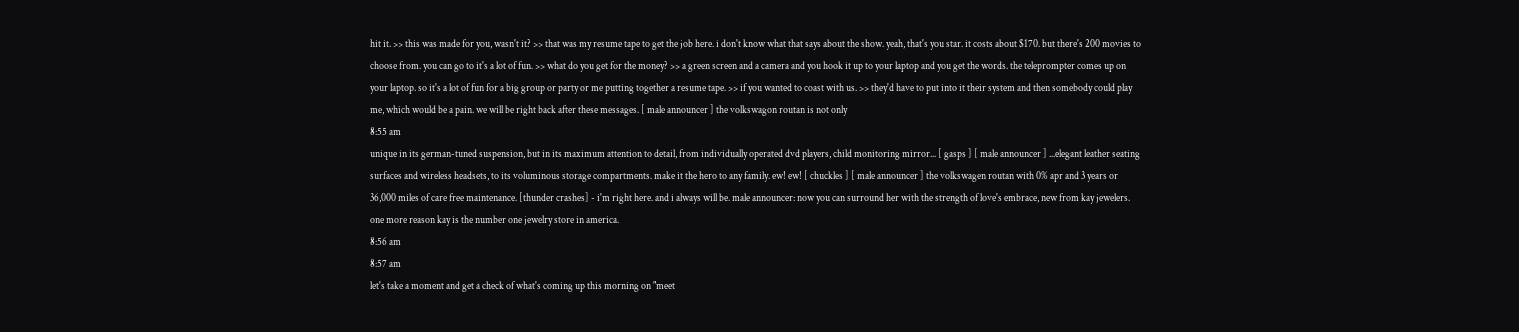hit it. >> this was made for you, wasn't it? >> that was my resume tape to get the job here. i don't know what that says about the show. yeah, that's you star. it costs about $170. but there's 200 movies to choose from. you can go to it's a lot of fun. >> what do you get for the money? >> a green screen and a camera and you hook it up to your laptop and you get the words. the teleprompter comes up on your laptop. so it's a lot of fun for a big group or party or me putting together a resume tape. >> if you wanted to coast with us. >> they'd have to put into it their system and then somebody could play me, which would be a pain. we will be right back after these messages. [ male announcer ] the volkswagon routan is not only
8:55 am
unique in its german-tuned suspension, but in its maximum attention to detail, from individually operated dvd players, child monitoring mirror... [ gasps ] [ male announcer ] ...elegant leather seating surfaces and wireless headsets, to its voluminous storage compartments. make it the hero to any family. ew! ew! [ chuckles ] [ male announcer ] the volkswagen routan with 0% apr and 3 years or 36,000 miles of care free maintenance. [thunder crashes] - i'm right here. and i always will be. male announcer: now you can surround her with the strength of love's embrace, new from kay jewelers. one more reason kay is the number one jewelry store in america.
8:56 am
8:57 am
let's take a moment and get a check of what's coming up this morning on "meet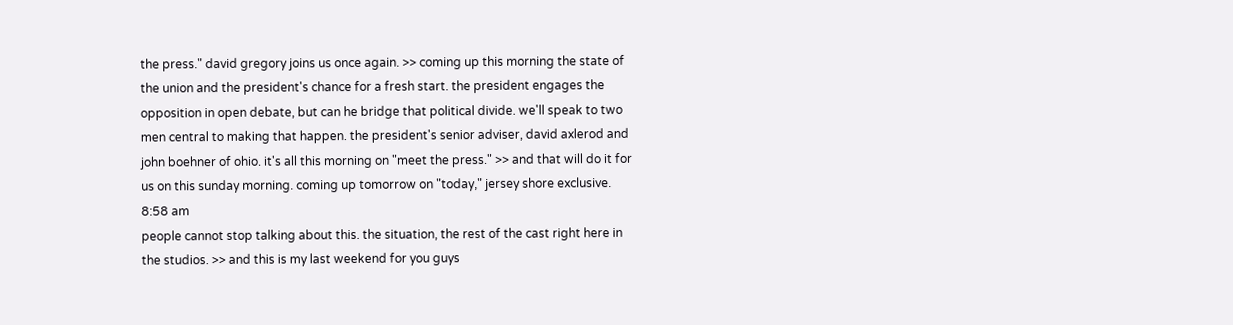the press." david gregory joins us once again. >> coming up this morning the state of the union and the president's chance for a fresh start. the president engages the opposition in open debate, but can he bridge that political divide. we'll speak to two men central to making that happen. the president's senior adviser, david axlerod and john boehner of ohio. it's all this morning on "meet the press." >> and that will do it for us on this sunday morning. coming up tomorrow on "today," jersey shore exclusive.
8:58 am
people cannot stop talking about this. the situation, the rest of the cast right here in the studios. >> and this is my last weekend for you guys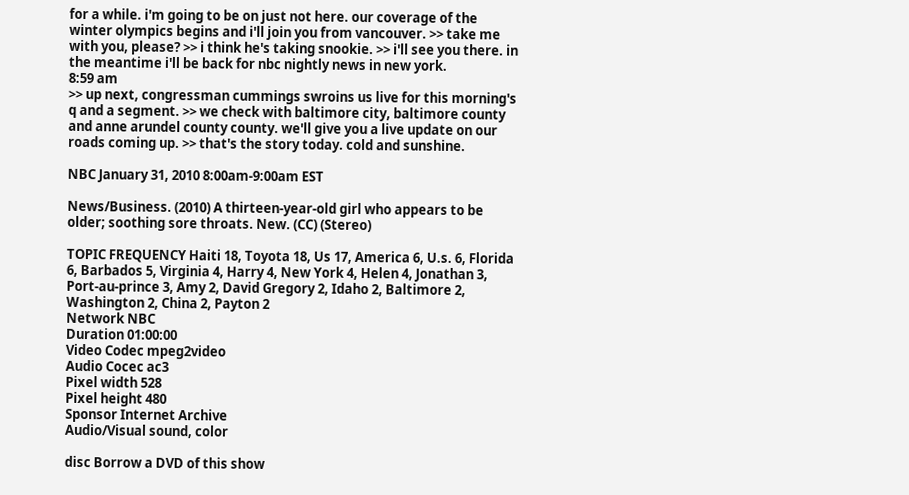for a while. i'm going to be on just not here. our coverage of the winter olympics begins and i'll join you from vancouver. >> take me with you, please? >> i think he's taking snookie. >> i'll see you there. in the meantime i'll be back for nbc nightly news in new york.
8:59 am
>> up next, congressman cummings swroins us live for this morning's q and a segment. >> we check with baltimore city, baltimore county and anne arundel county county. we'll give you a live update on our roads coming up. >> that's the story today. cold and sunshine.

NBC January 31, 2010 8:00am-9:00am EST

News/Business. (2010) A thirteen-year-old girl who appears to be older; soothing sore throats. New. (CC) (Stereo)

TOPIC FREQUENCY Haiti 18, Toyota 18, Us 17, America 6, U.s. 6, Florida 6, Barbados 5, Virginia 4, Harry 4, New York 4, Helen 4, Jonathan 3, Port-au-prince 3, Amy 2, David Gregory 2, Idaho 2, Baltimore 2, Washington 2, China 2, Payton 2
Network NBC
Duration 01:00:00
Video Codec mpeg2video
Audio Cocec ac3
Pixel width 528
Pixel height 480
Sponsor Internet Archive
Audio/Visual sound, color

disc Borrow a DVD of this show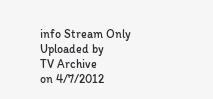info Stream Only
Uploaded by
TV Archive
on 4/7/2012